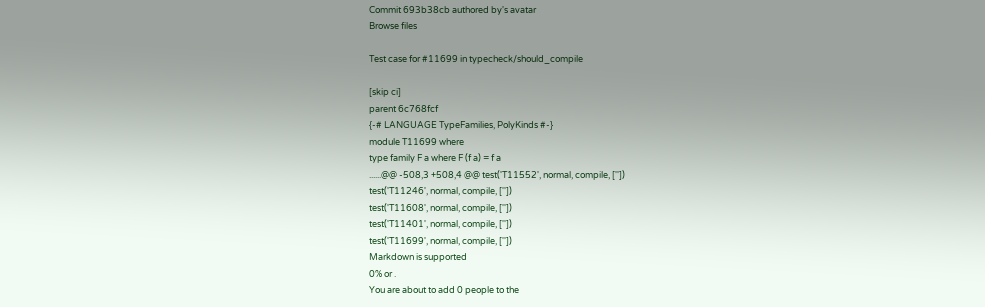Commit 693b38cb authored by's avatar
Browse files

Test case for #11699 in typecheck/should_compile

[skip ci]
parent 6c768fcf
{-# LANGUAGE TypeFamilies, PolyKinds #-}
module T11699 where
type family F a where F (f a) = f a
......@@ -508,3 +508,4 @@ test('T11552', normal, compile, [''])
test('T11246', normal, compile, [''])
test('T11608', normal, compile, [''])
test('T11401', normal, compile, [''])
test('T11699', normal, compile, [''])
Markdown is supported
0% or .
You are about to add 0 people to the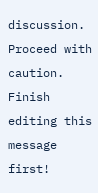discussion. Proceed with caution.
Finish editing this message first!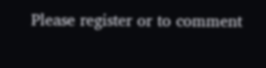Please register or to comment